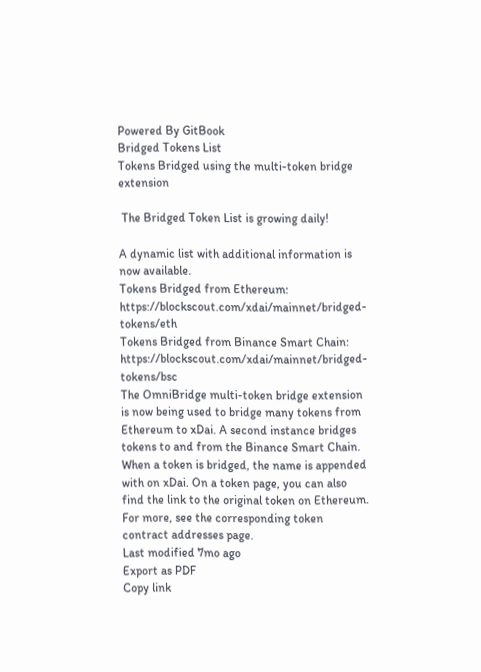Powered By GitBook
Bridged Tokens List
Tokens Bridged using the multi-token bridge extension

 The Bridged Token List is growing daily!

A dynamic list with additional information is now available.
Tokens Bridged from Ethereum: https://blockscout.com/xdai/mainnet/bridged-tokens/eth
Tokens Bridged from Binance Smart Chain: https://blockscout.com/xdai/mainnet/bridged-tokens/bsc
The OmniBridge multi-token bridge extension is now being used to bridge many tokens from Ethereum to xDai. A second instance bridges tokens to and from the Binance Smart Chain. When a token is bridged, the name is appended with on xDai. On a token page, you can also find the link to the original token on Ethereum. For more, see the corresponding token contract addresses page.
Last modified 7mo ago
Export as PDF
Copy link